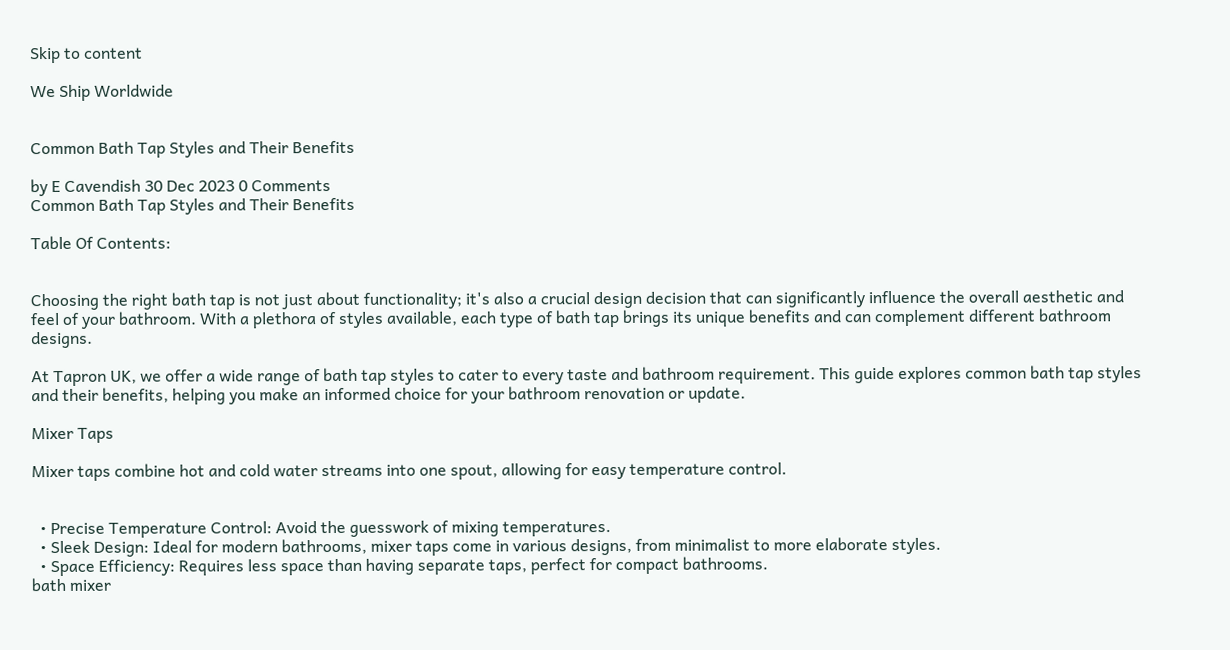Skip to content

We Ship Worldwide


Common Bath Tap Styles and Their Benefits

by E Cavendish 30 Dec 2023 0 Comments
Common Bath Tap Styles and Their Benefits

Table Of Contents:


Choosing the right bath tap is not just about functionality; it's also a crucial design decision that can significantly influence the overall aesthetic and feel of your bathroom. With a plethora of styles available, each type of bath tap brings its unique benefits and can complement different bathroom designs.

At Tapron UK, we offer a wide range of bath tap styles to cater to every taste and bathroom requirement. This guide explores common bath tap styles and their benefits, helping you make an informed choice for your bathroom renovation or update.

Mixer Taps

Mixer taps combine hot and cold water streams into one spout, allowing for easy temperature control.


  • Precise Temperature Control: Avoid the guesswork of mixing temperatures.
  • Sleek Design: Ideal for modern bathrooms, mixer taps come in various designs, from minimalist to more elaborate styles.
  • Space Efficiency: Requires less space than having separate taps, perfect for compact bathrooms.
bath mixer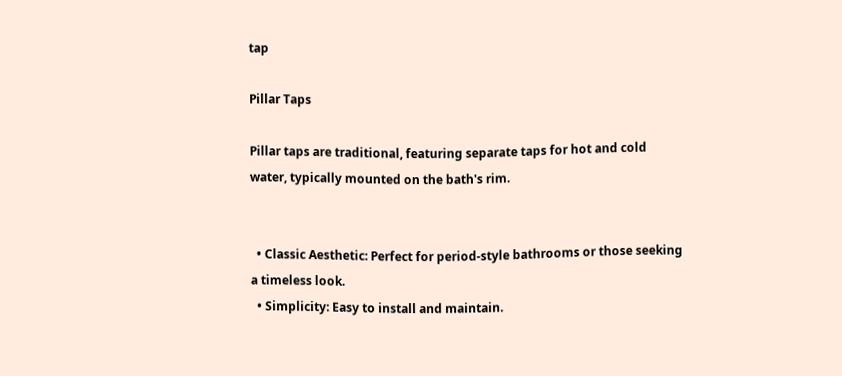tap

Pillar Taps

Pillar taps are traditional, featuring separate taps for hot and cold water, typically mounted on the bath's rim.


  • Classic Aesthetic: Perfect for period-style bathrooms or those seeking a timeless look.
  • Simplicity: Easy to install and maintain.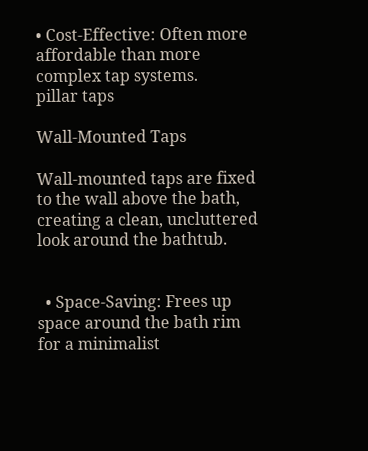• Cost-Effective: Often more affordable than more complex tap systems.
pillar taps

Wall-Mounted Taps

Wall-mounted taps are fixed to the wall above the bath, creating a clean, uncluttered look around the bathtub.


  • Space-Saving: Frees up space around the bath rim for a minimalist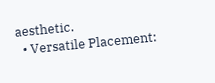aesthetic.
  • Versatile Placement: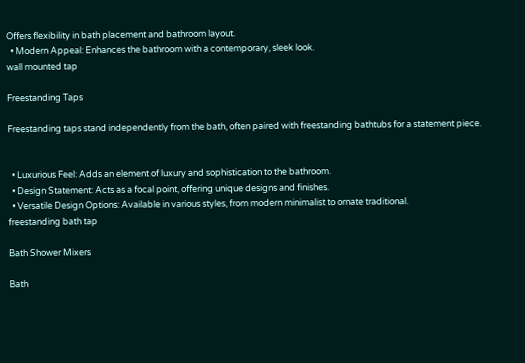Offers flexibility in bath placement and bathroom layout.
  • Modern Appeal: Enhances the bathroom with a contemporary, sleek look.
wall mounted tap

Freestanding Taps

Freestanding taps stand independently from the bath, often paired with freestanding bathtubs for a statement piece.


  • Luxurious Feel: Adds an element of luxury and sophistication to the bathroom.
  • Design Statement: Acts as a focal point, offering unique designs and finishes.
  • Versatile Design Options: Available in various styles, from modern minimalist to ornate traditional.
freestanding bath tap

Bath Shower Mixers

Bath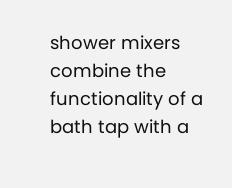shower mixers combine the functionality of a bath tap with a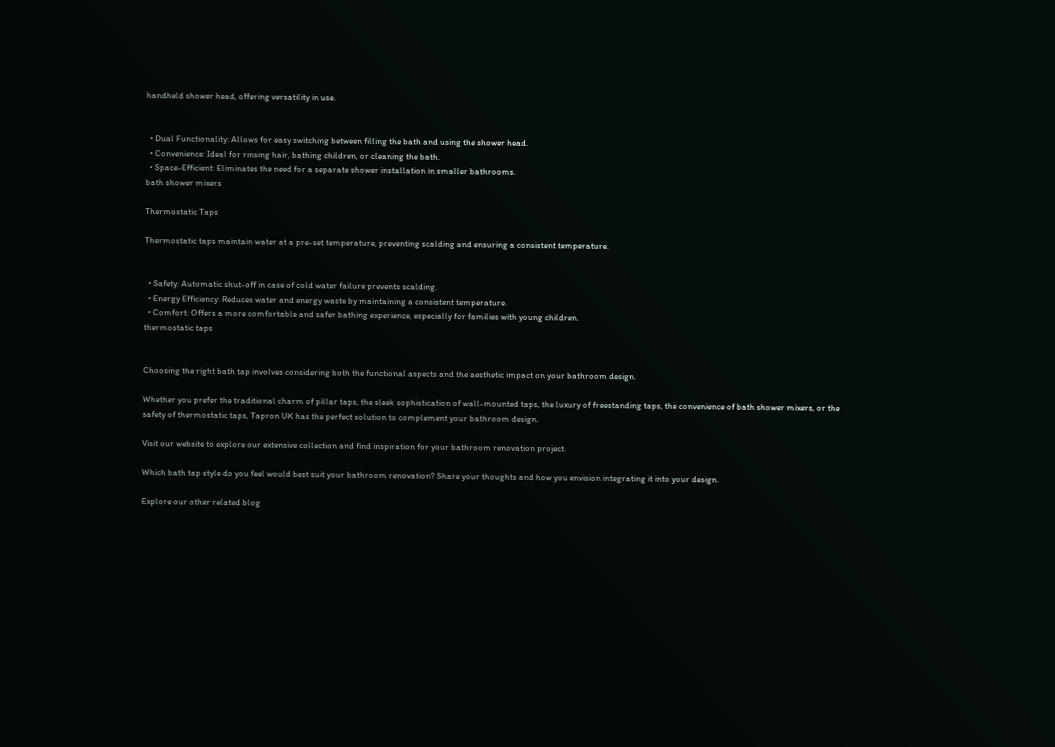handheld shower head, offering versatility in use.


  • Dual Functionality: Allows for easy switching between filling the bath and using the shower head.
  • Convenience: Ideal for rinsing hair, bathing children, or cleaning the bath.
  • Space-Efficient: Eliminates the need for a separate shower installation in smaller bathrooms.
bath shower mixers

Thermostatic Taps

Thermostatic taps maintain water at a pre-set temperature, preventing scalding and ensuring a consistent temperature.


  • Safety: Automatic shut-off in case of cold water failure prevents scalding.
  • Energy Efficiency: Reduces water and energy waste by maintaining a consistent temperature.
  • Comfort: Offers a more comfortable and safer bathing experience, especially for families with young children.
thermostatic taps


Choosing the right bath tap involves considering both the functional aspects and the aesthetic impact on your bathroom design.

Whether you prefer the traditional charm of pillar taps, the sleek sophistication of wall-mounted taps, the luxury of freestanding taps, the convenience of bath shower mixers, or the safety of thermostatic taps, Tapron UK has the perfect solution to complement your bathroom design.

Visit our website to explore our extensive collection and find inspiration for your bathroom renovation project.

Which bath tap style do you feel would best suit your bathroom renovation? Share your thoughts and how you envision integrating it into your design.

Explore our other related blog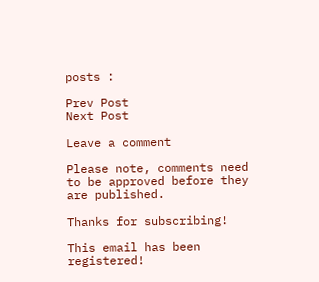posts :

Prev Post
Next Post

Leave a comment

Please note, comments need to be approved before they are published.

Thanks for subscribing!

This email has been registered!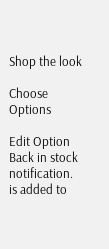Shop the look

Choose Options

Edit Option
Back in stock notification.
is added to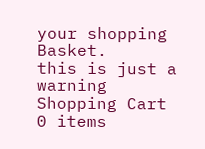your shopping Basket.
this is just a warning
Shopping Cart
0 items